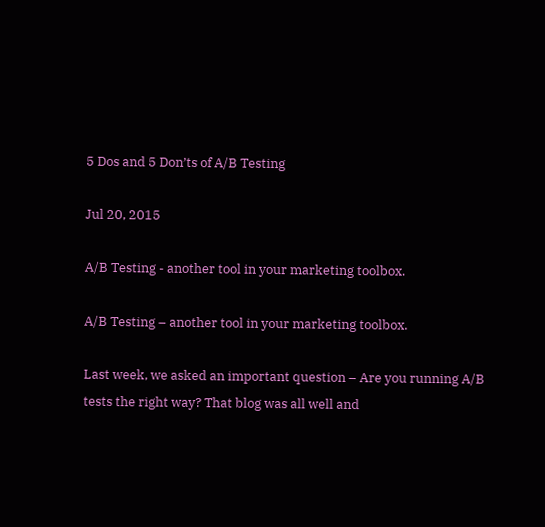5 Dos and 5 Don’ts of A/B Testing

Jul 20, 2015

A/B Testing - another tool in your marketing toolbox.

A/B Testing – another tool in your marketing toolbox.

Last week, we asked an important question – Are you running A/B tests the right way? That blog was all well and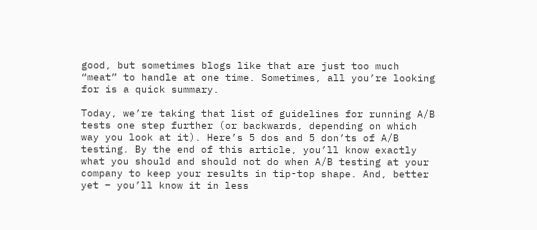good, but sometimes blogs like that are just too much “meat” to handle at one time. Sometimes, all you’re looking for is a quick summary.

Today, we’re taking that list of guidelines for running A/B tests one step further (or backwards, depending on which way you look at it). Here’s 5 dos and 5 don’ts of A/B testing. By the end of this article, you’ll know exactly what you should and should not do when A/B testing at your company to keep your results in tip-top shape. And, better yet – you’ll know it in less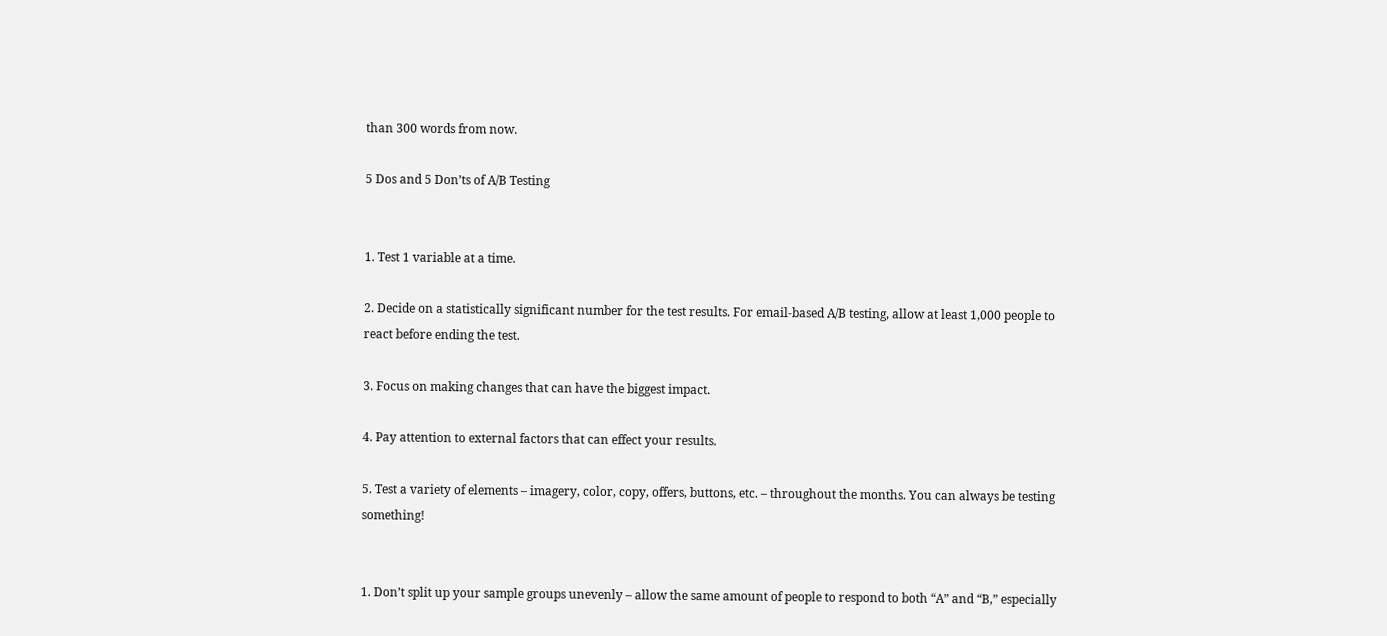than 300 words from now.

5 Dos and 5 Don’ts of A/B Testing


1. Test 1 variable at a time.

2. Decide on a statistically significant number for the test results. For email-based A/B testing, allow at least 1,000 people to react before ending the test.

3. Focus on making changes that can have the biggest impact.

4. Pay attention to external factors that can effect your results.

5. Test a variety of elements – imagery, color, copy, offers, buttons, etc. – throughout the months. You can always be testing something!


1. Don’t split up your sample groups unevenly – allow the same amount of people to respond to both “A” and “B,” especially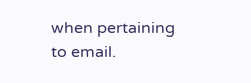when pertaining to email.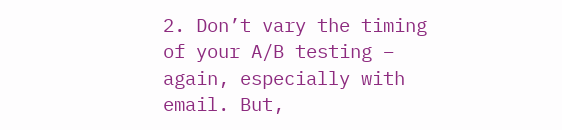2. Don’t vary the timing of your A/B testing – again, especially with email. But,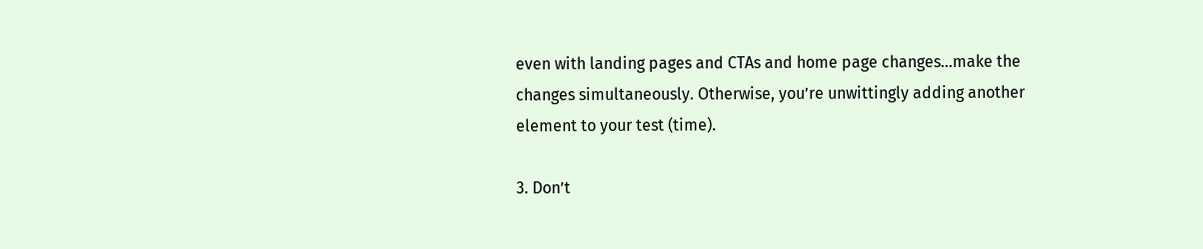even with landing pages and CTAs and home page changes…make the changes simultaneously. Otherwise, you’re unwittingly adding another element to your test (time).

3. Don’t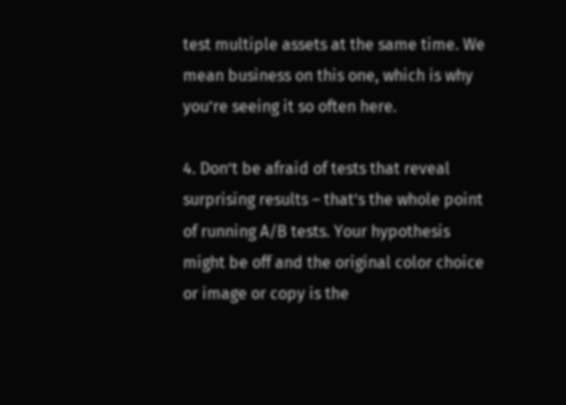test multiple assets at the same time. We mean business on this one, which is why you’re seeing it so often here.

4. Don’t be afraid of tests that reveal surprising results – that’s the whole point of running A/B tests. Your hypothesis might be off and the original color choice or image or copy is the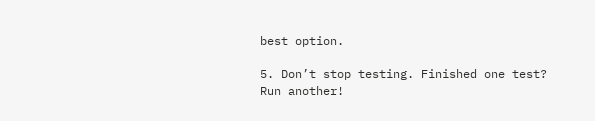best option.

5. Don’t stop testing. Finished one test? Run another!